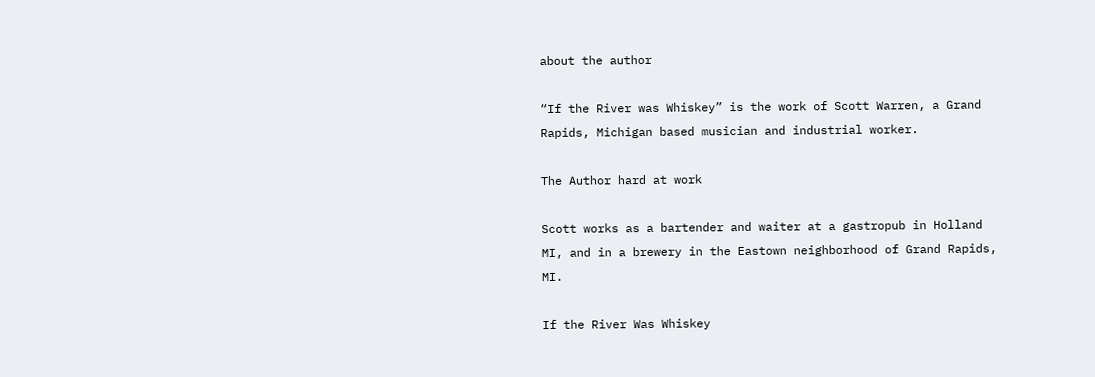about the author

“If the River was Whiskey” is the work of Scott Warren, a Grand Rapids, Michigan based musician and industrial worker.

The Author hard at work

Scott works as a bartender and waiter at a gastropub in Holland MI, and in a brewery in the Eastown neighborhood of Grand Rapids, MI.

If the River Was Whiskey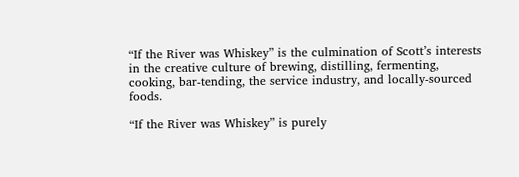“If the River was Whiskey” is the culmination of Scott’s interests in the creative culture of brewing, distilling, fermenting, cooking, bar-tending, the service industry, and locally-sourced foods.

“If the River was Whiskey” is purely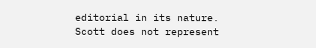editorial in its nature. Scott does not represent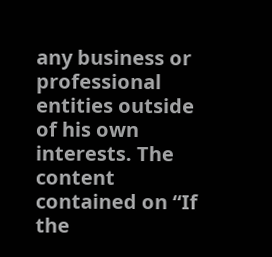any business or professional entities outside of his own interests. The content contained on “If the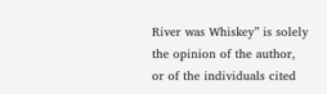River was Whiskey” is solely the opinion of the author, or of the individuals cited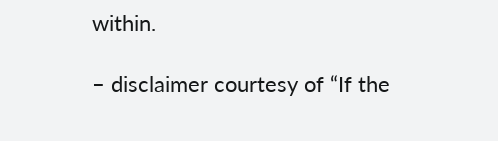within.

– disclaimer courtesy of “If the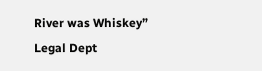River was Whiskey” Legal Dept